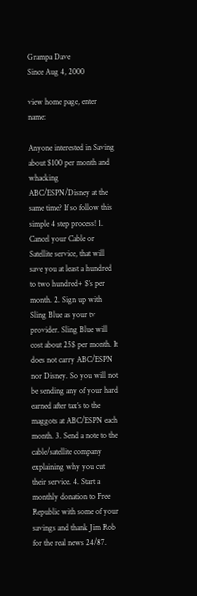Grampa Dave
Since Aug 4, 2000

view home page, enter name:

Anyone interested in Saving about $100 per month and whacking ABC/ESPN/Disney at the same time? If so follow this simple 4 step process! 1. Cancel your Cable or Satellite service, that will save you at least a hundred to two hundred+ $’s per month. 2. Sign up with Sling Blue as your tv provider. Sling Blue will cost about 25$ per month. It does not carry ABC/ESPN nor Disney. So you will not be sending any of your hard earned after tax’s to the maggots at ABC/ESPN each month. 3. Send a note to the cable/satellite company explaining why you cut their service. 4. Start a monthly donation to Free Republic with some of your savings and thank Jim Rob for the real news 24/87.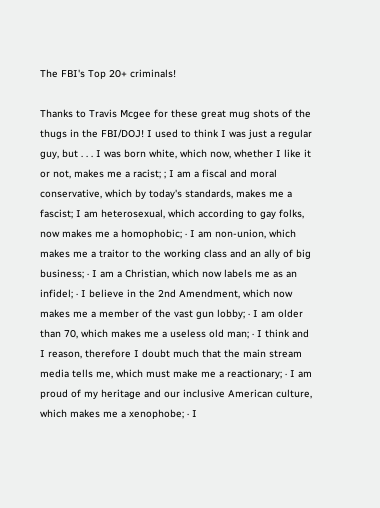The FBI's Top 20+ criminals!

Thanks to Travis Mcgee for these great mug shots of the thugs in the FBI/DOJ! I used to think I was just a regular guy, but . . . I was born white, which now, whether I like it or not, makes me a racist; ; I am a fiscal and moral conservative, which by today's standards, makes me a fascist; I am heterosexual, which according to gay folks, now makes me a homophobic; · I am non-union, which makes me a traitor to the working class and an ally of big business; · I am a Christian, which now labels me as an infidel; · I believe in the 2nd Amendment, which now makes me a member of the vast gun lobby; · I am older than 70, which makes me a useless old man; · I think and I reason, therefore I doubt much that the main stream media tells me, which must make me a reactionary; · I am proud of my heritage and our inclusive American culture, which makes me a xenophobe; · I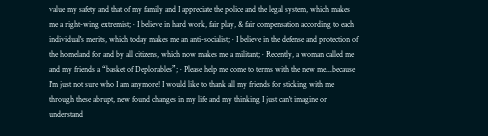value my safety and that of my family and I appreciate the police and the legal system, which makes me a right-wing extremist; · I believe in hard work, fair play, & fair compensation according to each individual's merits, which today makes me an anti-socialist; · I believe in the defense and protection of the homeland for and by all citizens, which now makes me a militant; · Recently, a woman called me and my friends a “basket of Deplorables”; · Please help me come to terms with the new me...because I'm just not sure who I am anymore! I would like to thank all my friends for sticking with me through these abrupt, new found changes in my life and my thinking I just can't imagine or understand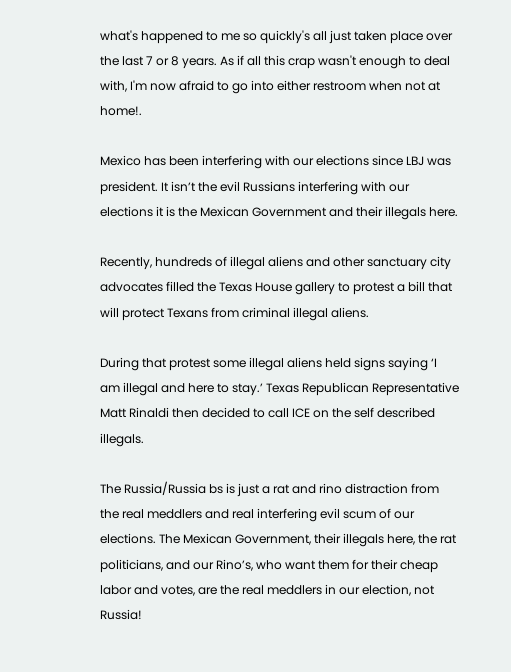what's happened to me so quickly's all just taken place over the last 7 or 8 years. As if all this crap wasn't enough to deal with, I'm now afraid to go into either restroom when not at home!.

Mexico has been interfering with our elections since LBJ was president. It isn’t the evil Russians interfering with our elections it is the Mexican Government and their illegals here.

Recently, hundreds of illegal aliens and other sanctuary city advocates filled the Texas House gallery to protest a bill that will protect Texans from criminal illegal aliens.

During that protest some illegal aliens held signs saying ‘I am illegal and here to stay.’ Texas Republican Representative Matt Rinaldi then decided to call ICE on the self described illegals.

The Russia/Russia bs is just a rat and rino distraction from the real meddlers and real interfering evil scum of our elections. The Mexican Government, their illegals here, the rat politicians, and our Rino’s, who want them for their cheap labor and votes, are the real meddlers in our election, not Russia!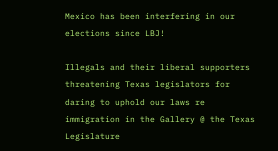Mexico has been interfering in our elections since LBJ!

Illegals and their liberal supporters threatening Texas legislators for daring to uphold our laws re immigration in the Gallery @ the Texas Legislature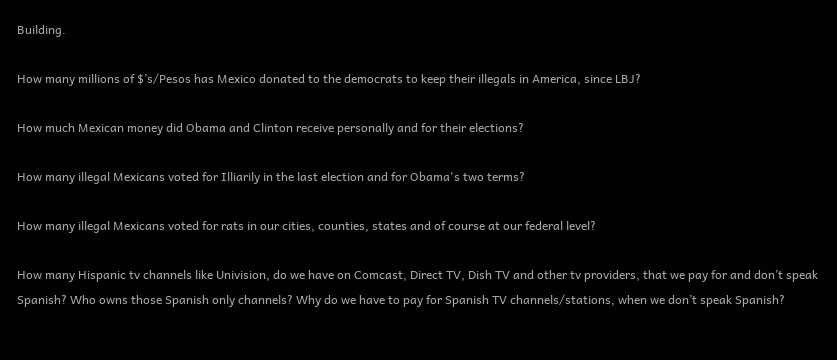Building.

How many millions of $’s/Pesos has Mexico donated to the democrats to keep their illegals in America, since LBJ?

How much Mexican money did Obama and Clinton receive personally and for their elections?

How many illegal Mexicans voted for Illiarily in the last election and for Obama's two terms?

How many illegal Mexicans voted for rats in our cities, counties, states and of course at our federal level?

How many Hispanic tv channels like Univision, do we have on Comcast, Direct TV, Dish TV and other tv providers, that we pay for and don’t speak Spanish? Who owns those Spanish only channels? Why do we have to pay for Spanish TV channels/stations, when we don’t speak Spanish?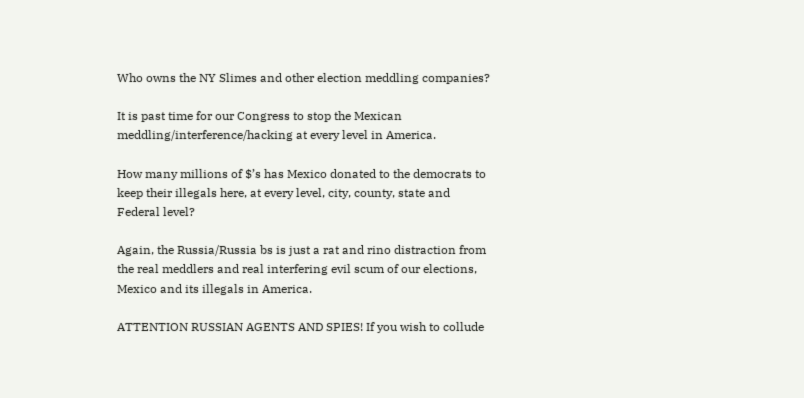Who owns the NY Slimes and other election meddling companies?

It is past time for our Congress to stop the Mexican meddling/interference/hacking at every level in America.

How many millions of $’s has Mexico donated to the democrats to keep their illegals here, at every level, city, county, state and Federal level?

Again, the Russia/Russia bs is just a rat and rino distraction from the real meddlers and real interfering evil scum of our elections, Mexico and its illegals in America.

ATTENTION RUSSIAN AGENTS AND SPIES! If you wish to collude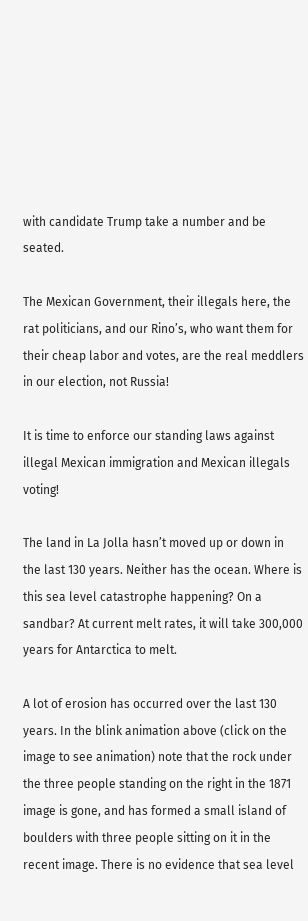with candidate Trump take a number and be seated.

The Mexican Government, their illegals here, the rat politicians, and our Rino’s, who want them for their cheap labor and votes, are the real meddlers in our election, not Russia!

It is time to enforce our standing laws against illegal Mexican immigration and Mexican illegals voting!

The land in La Jolla hasn’t moved up or down in the last 130 years. Neither has the ocean. Where is this sea level catastrophe happening? On a sandbar? At current melt rates, it will take 300,000 years for Antarctica to melt.

A lot of erosion has occurred over the last 130 years. In the blink animation above (click on the image to see animation) note that the rock under the three people standing on the right in the 1871 image is gone, and has formed a small island of boulders with three people sitting on it in the recent image. There is no evidence that sea level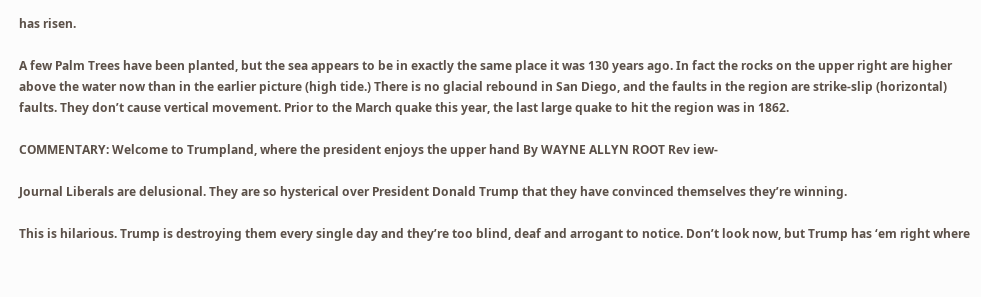has risen.

A few Palm Trees have been planted, but the sea appears to be in exactly the same place it was 130 years ago. In fact the rocks on the upper right are higher above the water now than in the earlier picture (high tide.) There is no glacial rebound in San Diego, and the faults in the region are strike-slip (horizontal) faults. They don’t cause vertical movement. Prior to the March quake this year, the last large quake to hit the region was in 1862.

COMMENTARY: Welcome to Trumpland, where the president enjoys the upper hand By WAYNE ALLYN ROOT Rev iew-

Journal Liberals are delusional. They are so hysterical over President Donald Trump that they have convinced themselves they’re winning.

This is hilarious. Trump is destroying them every single day and they’re too blind, deaf and arrogant to notice. Don’t look now, but Trump has ‘em right where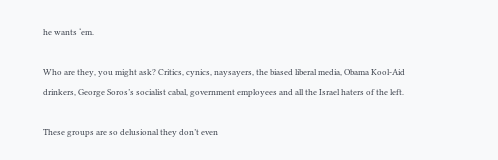he wants ‘em.

Who are they, you might ask? Critics, cynics, naysayers, the biased liberal media, Obama Kool-Aid drinkers, George Soros’s socialist cabal, government employees and all the Israel haters of the left.

These groups are so delusional they don’t even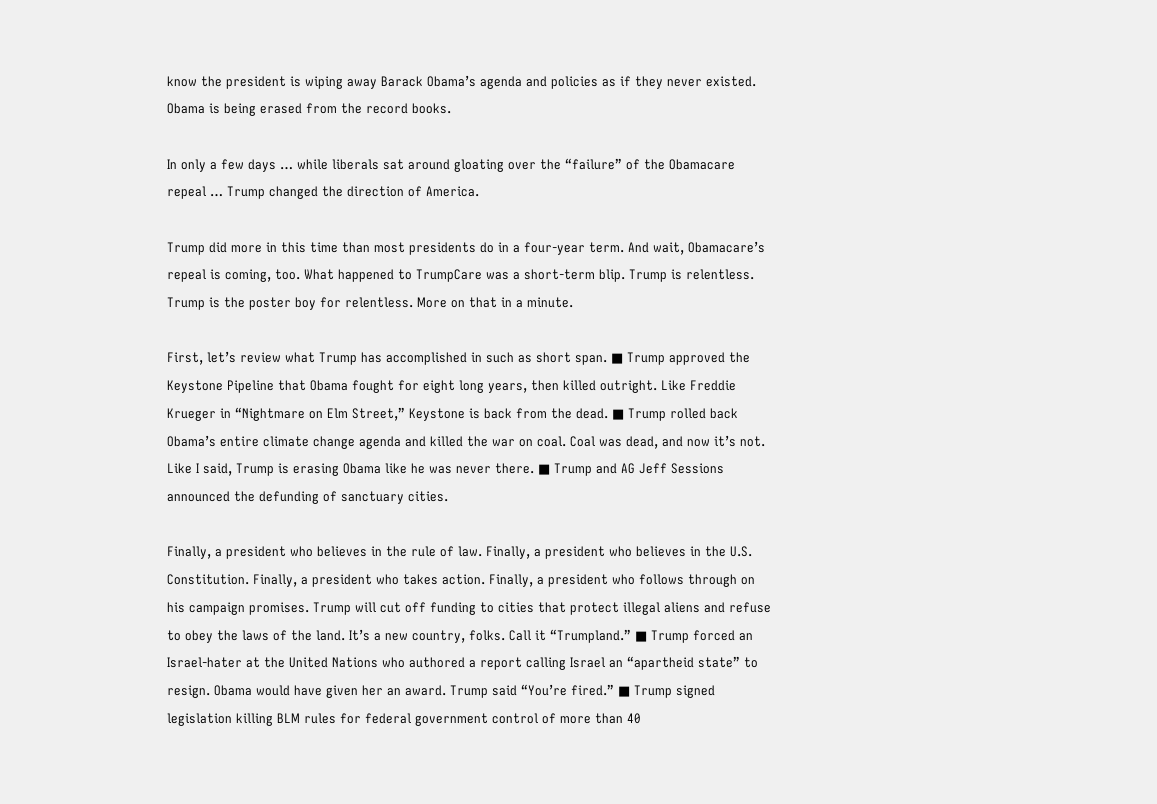know the president is wiping away Barack Obama’s agenda and policies as if they never existed. Obama is being erased from the record books.

In only a few days … while liberals sat around gloating over the “failure” of the Obamacare repeal … Trump changed the direction of America.

Trump did more in this time than most presidents do in a four-year term. And wait, Obamacare’s repeal is coming, too. What happened to TrumpCare was a short-term blip. Trump is relentless. Trump is the poster boy for relentless. More on that in a minute.

First, let’s review what Trump has accomplished in such as short span. ■ Trump approved the Keystone Pipeline that Obama fought for eight long years, then killed outright. Like Freddie Krueger in “Nightmare on Elm Street,” Keystone is back from the dead. ■ Trump rolled back Obama’s entire climate change agenda and killed the war on coal. Coal was dead, and now it’s not. Like I said, Trump is erasing Obama like he was never there. ■ Trump and AG Jeff Sessions announced the defunding of sanctuary cities.

Finally, a president who believes in the rule of law. Finally, a president who believes in the U.S. Constitution. Finally, a president who takes action. Finally, a president who follows through on his campaign promises. Trump will cut off funding to cities that protect illegal aliens and refuse to obey the laws of the land. It’s a new country, folks. Call it “Trumpland.” ■ Trump forced an Israel-hater at the United Nations who authored a report calling Israel an “apartheid state” to resign. Obama would have given her an award. Trump said “You’re fired.” ■ Trump signed legislation killing BLM rules for federal government control of more than 40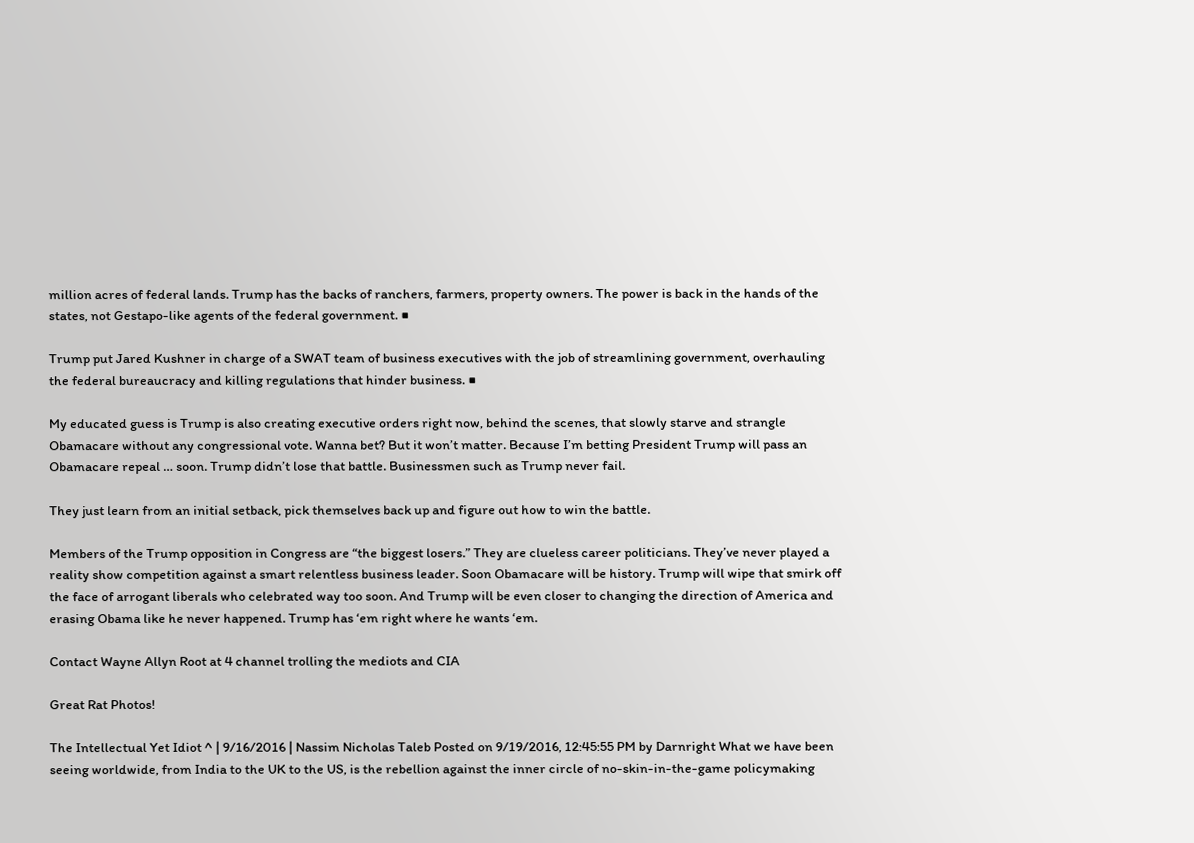million acres of federal lands. Trump has the backs of ranchers, farmers, property owners. The power is back in the hands of the states, not Gestapo-like agents of the federal government. ■

Trump put Jared Kushner in charge of a SWAT team of business executives with the job of streamlining government, overhauling the federal bureaucracy and killing regulations that hinder business. ■

My educated guess is Trump is also creating executive orders right now, behind the scenes, that slowly starve and strangle Obamacare without any congressional vote. Wanna bet? But it won’t matter. Because I’m betting President Trump will pass an Obamacare repeal … soon. Trump didn’t lose that battle. Businessmen such as Trump never fail.

They just learn from an initial setback, pick themselves back up and figure out how to win the battle.

Members of the Trump opposition in Congress are “the biggest losers.” They are clueless career politicians. They’ve never played a reality show competition against a smart relentless business leader. Soon Obamacare will be history. Trump will wipe that smirk off the face of arrogant liberals who celebrated way too soon. And Trump will be even closer to changing the direction of America and erasing Obama like he never happened. Trump has ‘em right where he wants ‘em.

Contact Wayne Allyn Root at 4 channel trolling the mediots and CIA

Great Rat Photos!

The Intellectual Yet Idiot ^ | 9/16/2016 | Nassim Nicholas Taleb Posted on 9/19/2016, 12:45:55 PM by Darnright What we have been seeing worldwide, from India to the UK to the US, is the rebellion against the inner circle of no-skin-in-the-game policymaking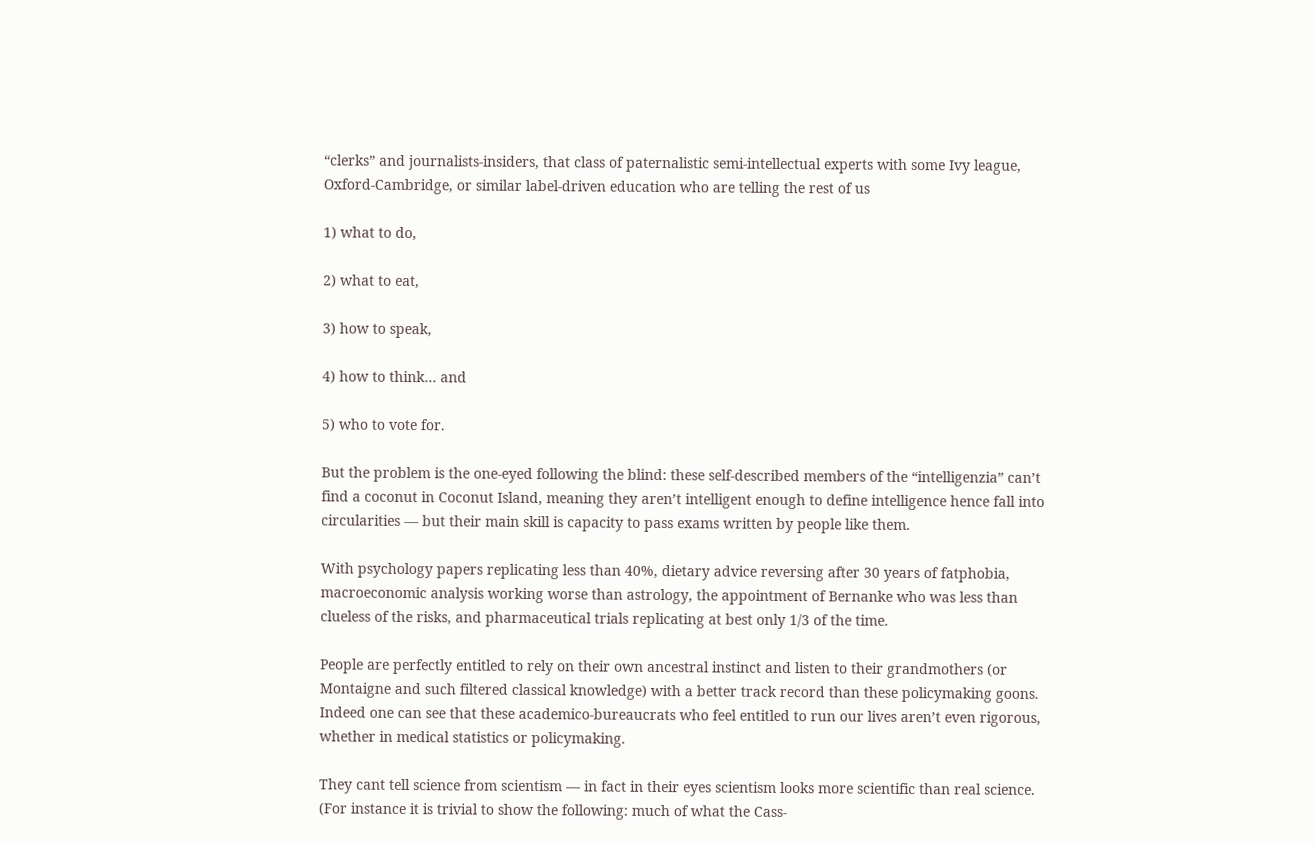“clerks” and journalists-insiders, that class of paternalistic semi-intellectual experts with some Ivy league, Oxford-Cambridge, or similar label-driven education who are telling the rest of us

1) what to do,

2) what to eat,

3) how to speak,

4) how to think… and

5) who to vote for.

But the problem is the one-eyed following the blind: these self-described members of the “intelligenzia” can’t find a coconut in Coconut Island, meaning they aren’t intelligent enough to define intelligence hence fall into circularities — but their main skill is capacity to pass exams written by people like them.

With psychology papers replicating less than 40%, dietary advice reversing after 30 years of fatphobia, macroeconomic analysis working worse than astrology, the appointment of Bernanke who was less than clueless of the risks, and pharmaceutical trials replicating at best only 1/3 of the time.

People are perfectly entitled to rely on their own ancestral instinct and listen to their grandmothers (or Montaigne and such filtered classical knowledge) with a better track record than these policymaking goons. Indeed one can see that these academico-bureaucrats who feel entitled to run our lives aren’t even rigorous, whether in medical statistics or policymaking.

They cant tell science from scientism — in fact in their eyes scientism looks more scientific than real science. (For instance it is trivial to show the following: much of what the Cass-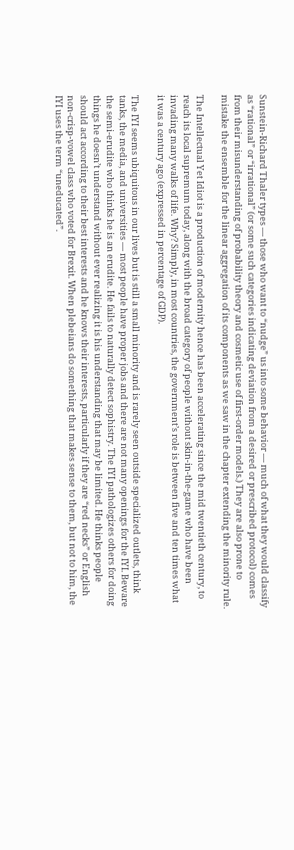Sunstein-Richard Thaler types — those who want to “nudge” us into some behavior — much of what they would classify as “rational” or “irrational” (or some such categories indicating deviation from a desired or prescribed protocol) comes from their misunderstanding of probability theory and cosmetic use of first-order models.) They are also prone to mistake the ensemble for the linear aggregation of its components as we saw in the chapter extending the minority rule.

The Intellectual Yet Idiot is a production of modernity hence has been accelerating since the mid twentieth century, to reach its local supremum today, along with the broad category of people without skin-in-the-game who have been invading many walks of life. Why? Simply, in most countries, the government’s role is between five and ten times what it was a century ago (expressed in percentage of GDP).

The IYI seems ubiquitous in our lives but is still a small minority and is rarely seen outside specialized outlets, think tanks, the media, and universities — most people have proper jobs and there are not many openings for the IYI. Beware the semi-erudite who thinks he is an erudite. He fails to naturally detect sophistry. The IYI pathologizes others for doing things he doesn’t understand without ever realizing it is his understanding that may be limited. He thinks people should act according to their best interests and he knows their interests, particularly if they are “red necks” or English non-crisp-vowel class who voted for Brexit. When plebeians do something that makes sense to them, but not to him, the IYI uses the term “uneducated”.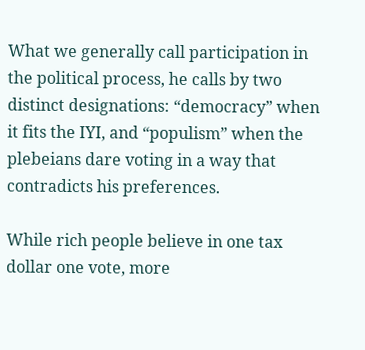What we generally call participation in the political process, he calls by two distinct designations: “democracy” when it fits the IYI, and “populism” when the plebeians dare voting in a way that contradicts his preferences.

While rich people believe in one tax dollar one vote, more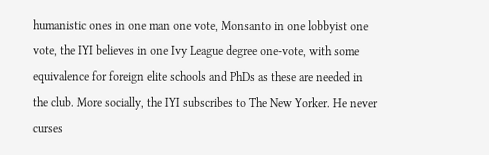humanistic ones in one man one vote, Monsanto in one lobbyist one vote, the IYI believes in one Ivy League degree one-vote, with some equivalence for foreign elite schools and PhDs as these are needed in the club. More socially, the IYI subscribes to The New Yorker. He never curses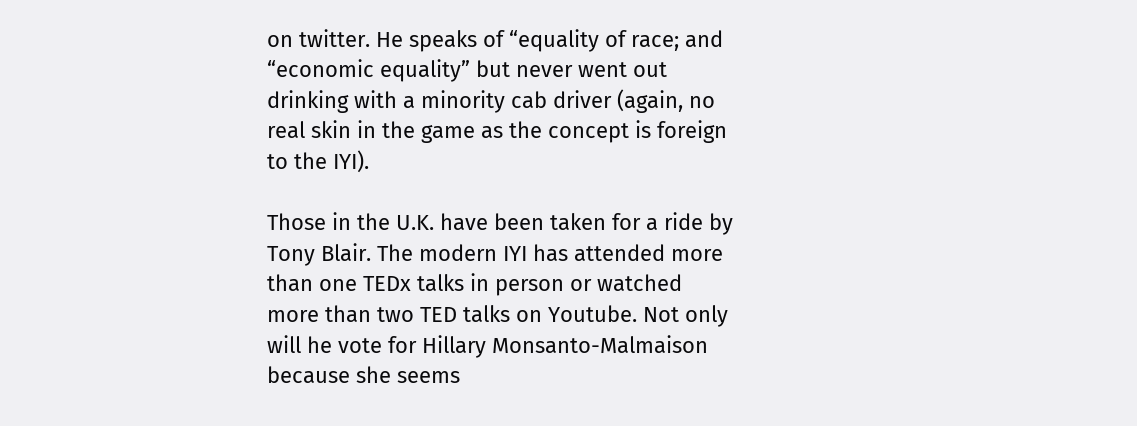on twitter. He speaks of “equality of race; and “economic equality” but never went out drinking with a minority cab driver (again, no real skin in the game as the concept is foreign to the IYI).

Those in the U.K. have been taken for a ride by Tony Blair. The modern IYI has attended more than one TEDx talks in person or watched more than two TED talks on Youtube. Not only will he vote for Hillary Monsanto-Malmaison because she seems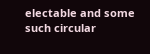electable and some such circular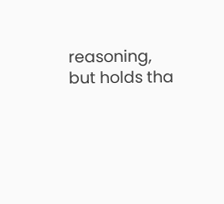reasoning, but holds tha